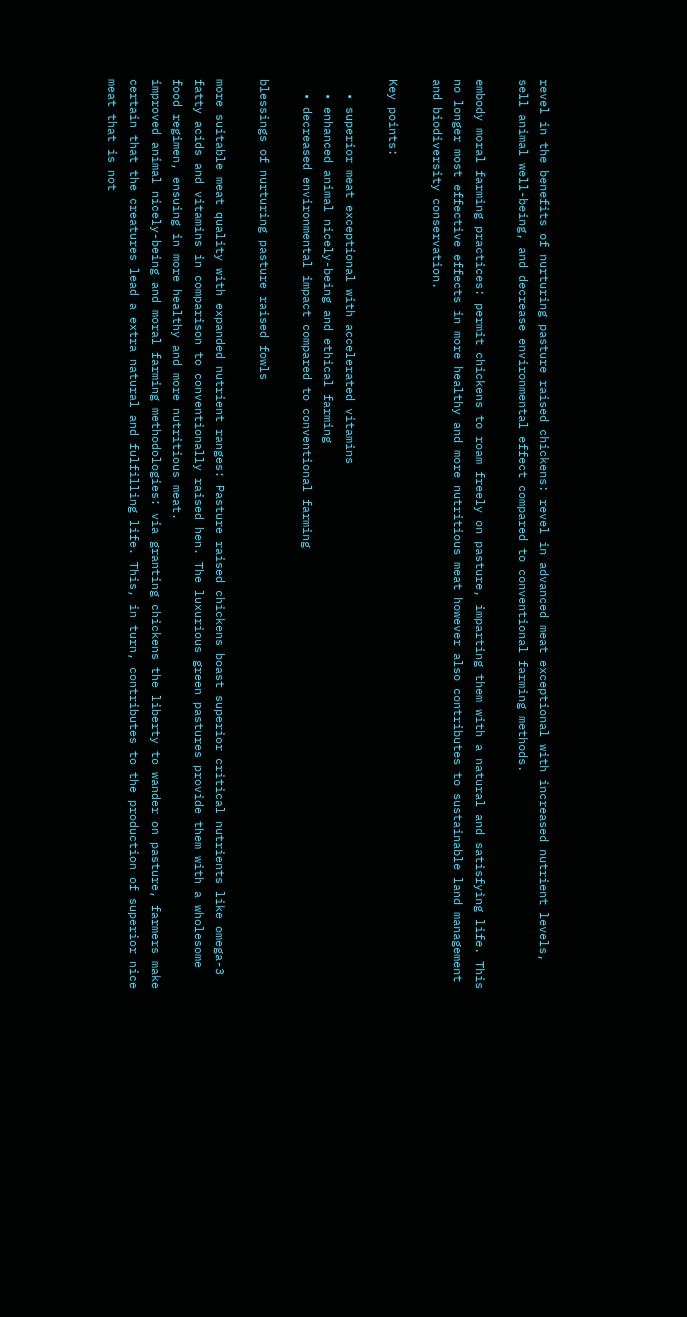revel in the benefits of nurturing pasture raised chickens: revel in advanced meat exceptional with increased nutrient levels, sell animal well-being, and decrease environmental effect compared to conventional farming methods.

embody moral farming practices: permit chickens to roam freely on pasture, imparting them with a natural and satisfying life. This no longer most effective effects in more healthy and more nutritious meat however also contributes to sustainable land management and biodiversity conservation.

Key points:

  • superior meat exceptional with accelerated vitamins
  • enhanced animal nicely-being and ethical farming
  • decreased environmental impact compared to conventional farming

blessings of nurturing pasture raised fowls

more suitable meat quality with expanded nutrient ranges: Pasture raised chickens boast superior critical nutrients like omega-3 fatty acids and vitamins in comparison to conventionally raised hen. The luxurious green pastures provide them with a wholesome food regimen, ensuing in more healthy and more nutritious meat.
improved animal nicely-being and moral farming methodologies: via granting chickens the liberty to wander on pasture, farmers make certain that the creatures lead a extra natural and fulfilling life. This, in turn, contributes to the production of superior nice meat that is not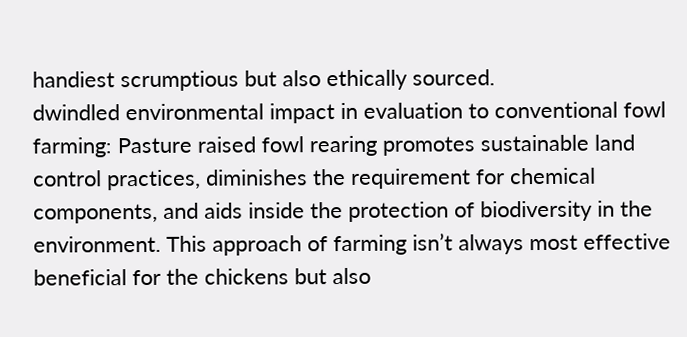handiest scrumptious but also ethically sourced.
dwindled environmental impact in evaluation to conventional fowl farming: Pasture raised fowl rearing promotes sustainable land control practices, diminishes the requirement for chemical components, and aids inside the protection of biodiversity in the environment. This approach of farming isn’t always most effective beneficial for the chickens but also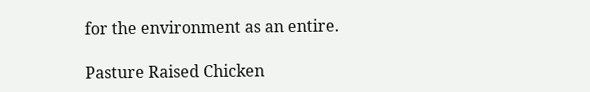for the environment as an entire.

Pasture Raised Chicken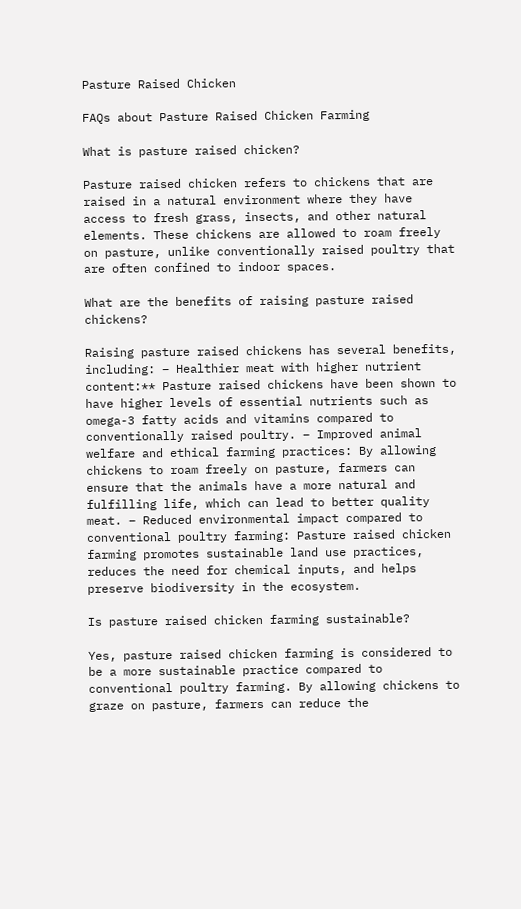Pasture Raised Chicken

FAQs about Pasture Raised Chicken Farming

What is pasture raised chicken?

Pasture raised chicken refers to chickens that are raised in a natural environment where they have access to fresh grass, insects, and other natural elements. These chickens are allowed to roam freely on pasture, unlike conventionally raised poultry that are often confined to indoor spaces.

What are the benefits of raising pasture raised chickens?

Raising pasture raised chickens has several benefits, including: – Healthier meat with higher nutrient content:** Pasture raised chickens have been shown to have higher levels of essential nutrients such as omega-3 fatty acids and vitamins compared to conventionally raised poultry. – Improved animal welfare and ethical farming practices: By allowing chickens to roam freely on pasture, farmers can ensure that the animals have a more natural and fulfilling life, which can lead to better quality meat. – Reduced environmental impact compared to conventional poultry farming: Pasture raised chicken farming promotes sustainable land use practices, reduces the need for chemical inputs, and helps preserve biodiversity in the ecosystem.

Is pasture raised chicken farming sustainable?

Yes, pasture raised chicken farming is considered to be a more sustainable practice compared to conventional poultry farming. By allowing chickens to graze on pasture, farmers can reduce the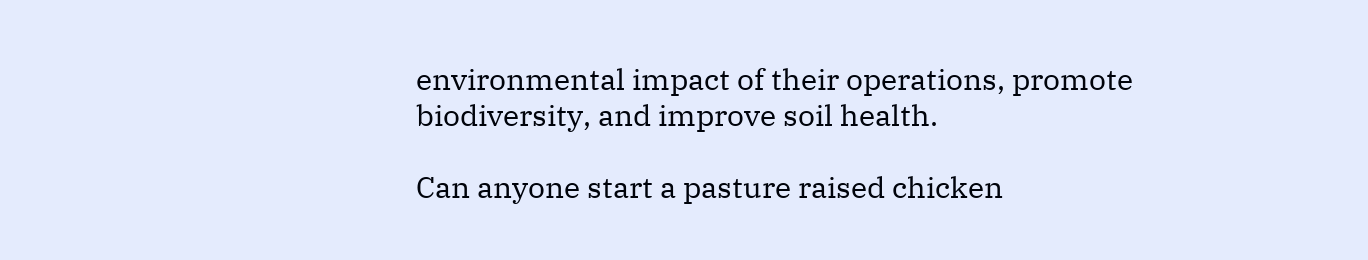environmental impact of their operations, promote biodiversity, and improve soil health.

Can anyone start a pasture raised chicken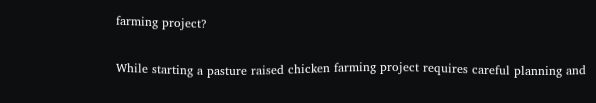farming project?

While starting a pasture raised chicken farming project requires careful planning and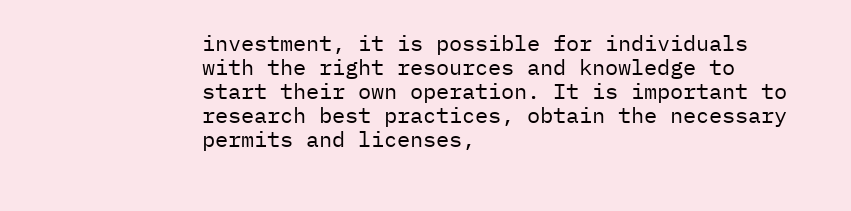investment, it is possible for individuals with the right resources and knowledge to start their own operation. It is important to research best practices, obtain the necessary permits and licenses,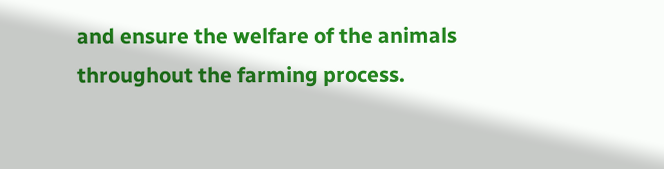and ensure the welfare of the animals throughout the farming process.